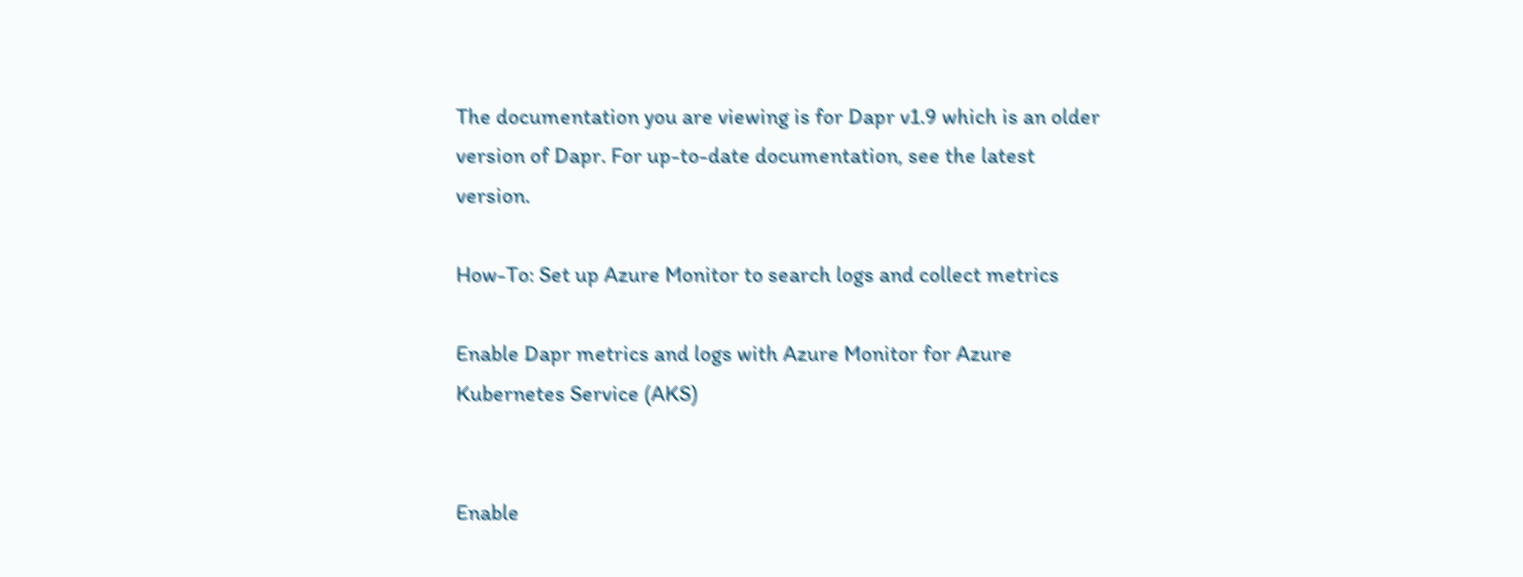The documentation you are viewing is for Dapr v1.9 which is an older version of Dapr. For up-to-date documentation, see the latest version.

How-To: Set up Azure Monitor to search logs and collect metrics

Enable Dapr metrics and logs with Azure Monitor for Azure Kubernetes Service (AKS)


Enable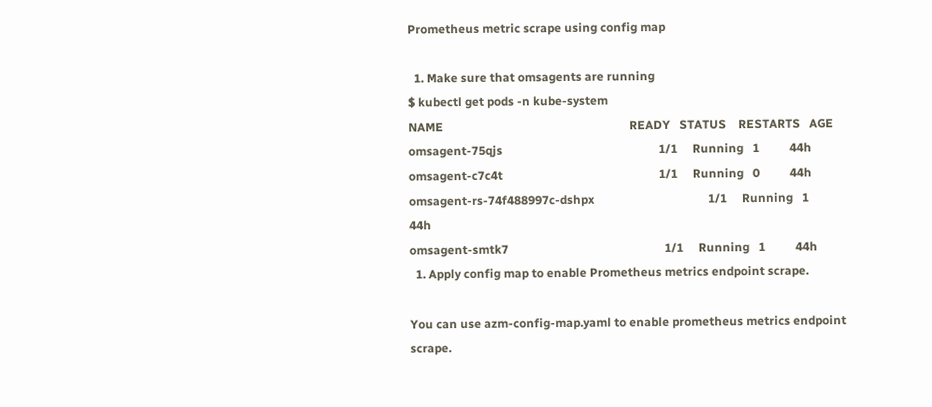Prometheus metric scrape using config map

  1. Make sure that omsagents are running
$ kubectl get pods -n kube-system
NAME                                                              READY   STATUS    RESTARTS   AGE
omsagent-75qjs                                                    1/1     Running   1          44h
omsagent-c7c4t                                                    1/1     Running   0          44h
omsagent-rs-74f488997c-dshpx                                      1/1     Running   1          44h
omsagent-smtk7                                                    1/1     Running   1          44h
  1. Apply config map to enable Prometheus metrics endpoint scrape.

You can use azm-config-map.yaml to enable prometheus metrics endpoint scrape.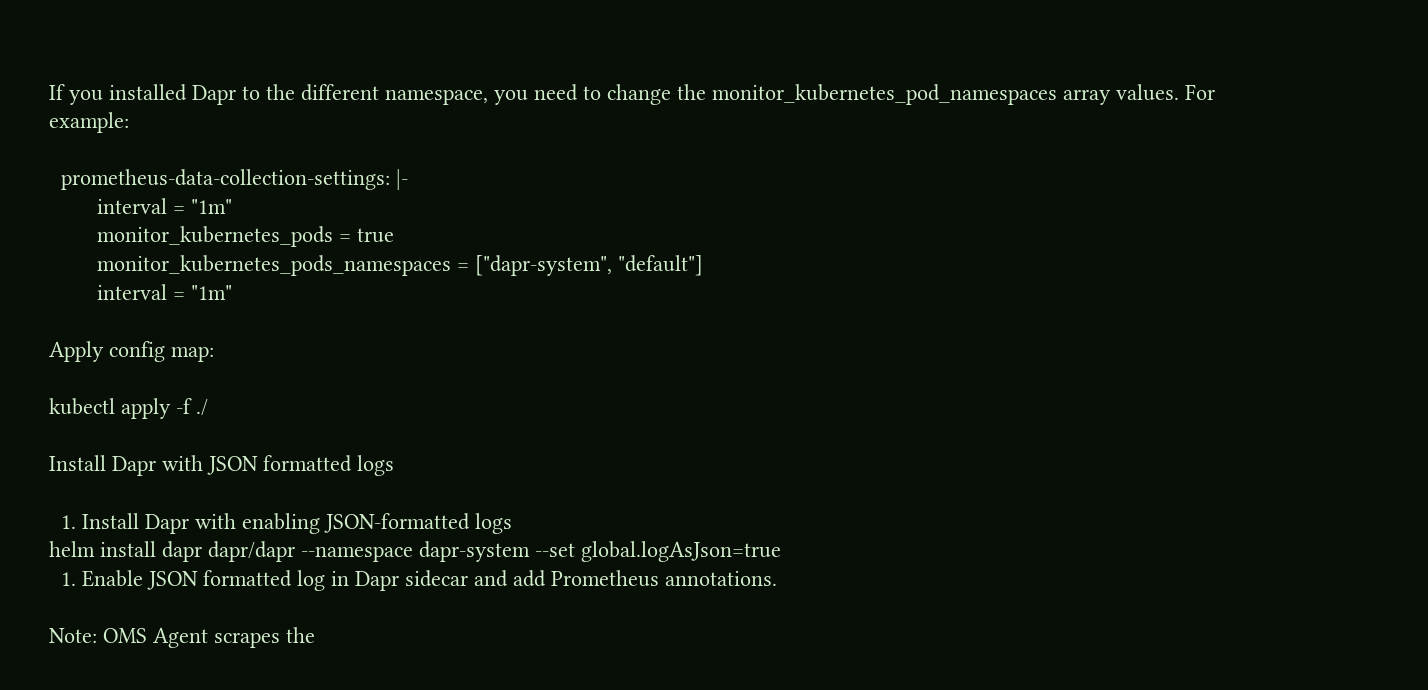If you installed Dapr to the different namespace, you need to change the monitor_kubernetes_pod_namespaces array values. For example:

  prometheus-data-collection-settings: |-
        interval = "1m"
        monitor_kubernetes_pods = true
        monitor_kubernetes_pods_namespaces = ["dapr-system", "default"]
        interval = "1m"

Apply config map:

kubectl apply -f ./

Install Dapr with JSON formatted logs

  1. Install Dapr with enabling JSON-formatted logs
helm install dapr dapr/dapr --namespace dapr-system --set global.logAsJson=true
  1. Enable JSON formatted log in Dapr sidecar and add Prometheus annotations.

Note: OMS Agent scrapes the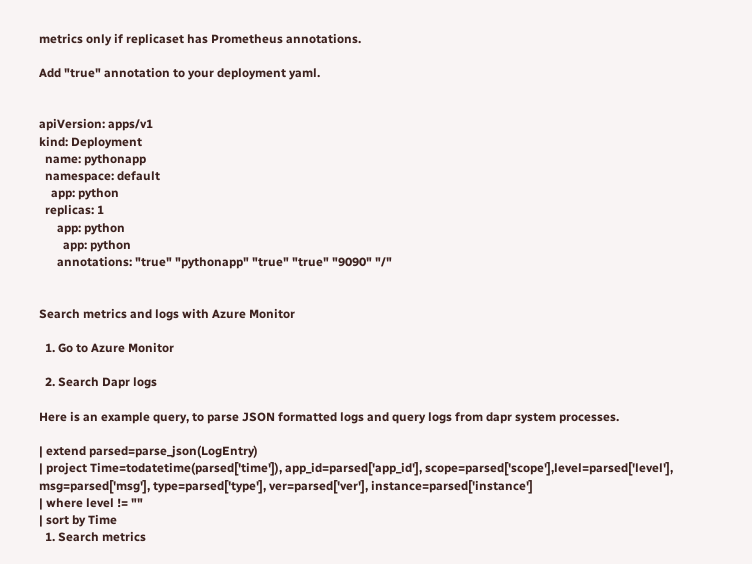metrics only if replicaset has Prometheus annotations.

Add "true" annotation to your deployment yaml.


apiVersion: apps/v1
kind: Deployment
  name: pythonapp
  namespace: default
    app: python
  replicas: 1
      app: python
        app: python
      annotations: "true" "pythonapp" "true" "true" "9090" "/"


Search metrics and logs with Azure Monitor

  1. Go to Azure Monitor

  2. Search Dapr logs

Here is an example query, to parse JSON formatted logs and query logs from dapr system processes.

| extend parsed=parse_json(LogEntry)
| project Time=todatetime(parsed['time']), app_id=parsed['app_id'], scope=parsed['scope'],level=parsed['level'], msg=parsed['msg'], type=parsed['type'], ver=parsed['ver'], instance=parsed['instance']
| where level != ""
| sort by Time
  1. Search metrics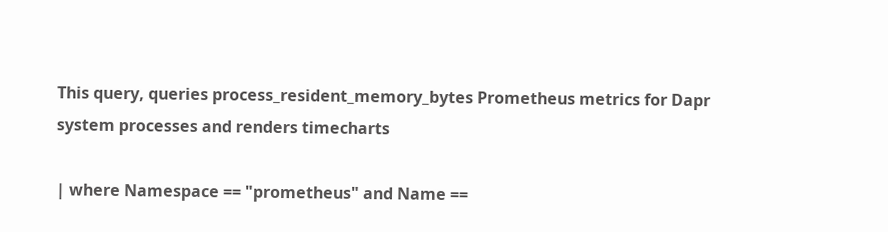This query, queries process_resident_memory_bytes Prometheus metrics for Dapr system processes and renders timecharts

| where Namespace == "prometheus" and Name ==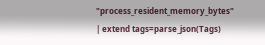"process_resident_memory_bytes"
| extend tags=parse_json(Tags)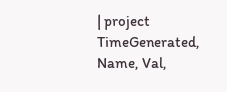| project TimeGenerated, Name, Val,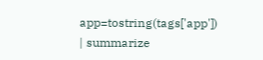app=tostring(tags['app'])
| summarize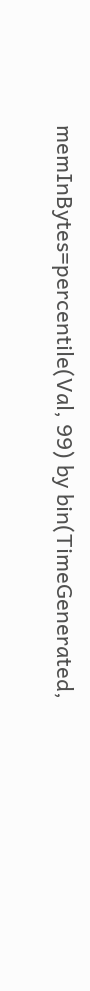memInBytes=percentile(Val, 99) by bin(TimeGenerated,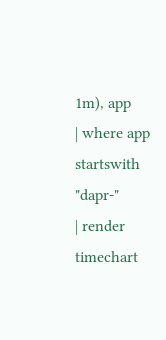1m), app
| where app startswith "dapr-"
| render timechart